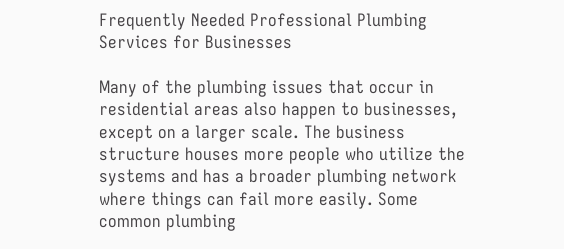Frequently Needed Professional Plumbing Services for Businesses

Many of the plumbing issues that occur in residential areas also happen to businesses, except on a larger scale. The business structure houses more people who utilize the systems and has a broader plumbing network where things can fail more easily. Some common plumbing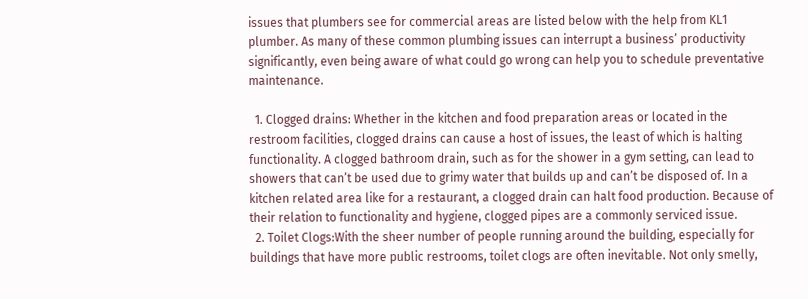issues that plumbers see for commercial areas are listed below with the help from KL1 plumber. As many of these common plumbing issues can interrupt a business’ productivity significantly, even being aware of what could go wrong can help you to schedule preventative maintenance.

  1. Clogged drains: Whether in the kitchen and food preparation areas or located in the restroom facilities, clogged drains can cause a host of issues, the least of which is halting functionality. A clogged bathroom drain, such as for the shower in a gym setting, can lead to showers that can’t be used due to grimy water that builds up and can’t be disposed of. In a kitchen related area like for a restaurant, a clogged drain can halt food production. Because of their relation to functionality and hygiene, clogged pipes are a commonly serviced issue.
  2. Toilet Clogs:With the sheer number of people running around the building, especially for buildings that have more public restrooms, toilet clogs are often inevitable. Not only smelly,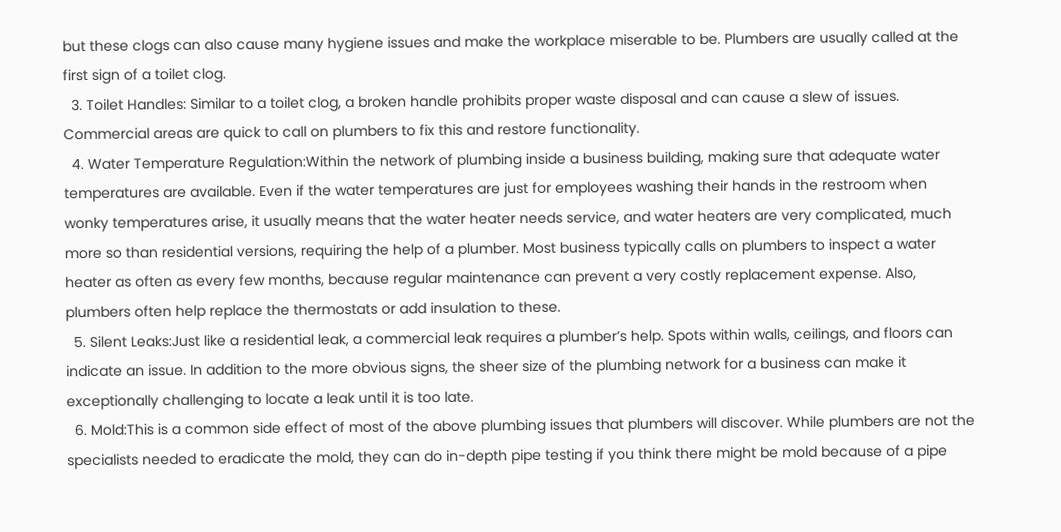but these clogs can also cause many hygiene issues and make the workplace miserable to be. Plumbers are usually called at the first sign of a toilet clog.
  3. Toilet Handles: Similar to a toilet clog, a broken handle prohibits proper waste disposal and can cause a slew of issues. Commercial areas are quick to call on plumbers to fix this and restore functionality.
  4. Water Temperature Regulation:Within the network of plumbing inside a business building, making sure that adequate water temperatures are available. Even if the water temperatures are just for employees washing their hands in the restroom when wonky temperatures arise, it usually means that the water heater needs service, and water heaters are very complicated, much more so than residential versions, requiring the help of a plumber. Most business typically calls on plumbers to inspect a water heater as often as every few months, because regular maintenance can prevent a very costly replacement expense. Also, plumbers often help replace the thermostats or add insulation to these.
  5. Silent Leaks:Just like a residential leak, a commercial leak requires a plumber’s help. Spots within walls, ceilings, and floors can indicate an issue. In addition to the more obvious signs, the sheer size of the plumbing network for a business can make it exceptionally challenging to locate a leak until it is too late.
  6. Mold:This is a common side effect of most of the above plumbing issues that plumbers will discover. While plumbers are not the specialists needed to eradicate the mold, they can do in-depth pipe testing if you think there might be mold because of a pipe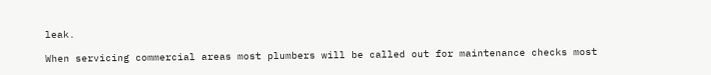leak.

When servicing commercial areas most plumbers will be called out for maintenance checks most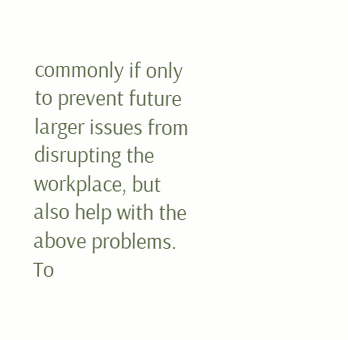commonly if only to prevent future larger issues from disrupting the workplace, but also help with the above problems. To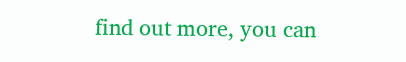find out more, you can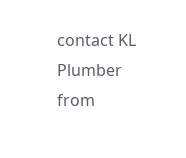contact KL Plumber from